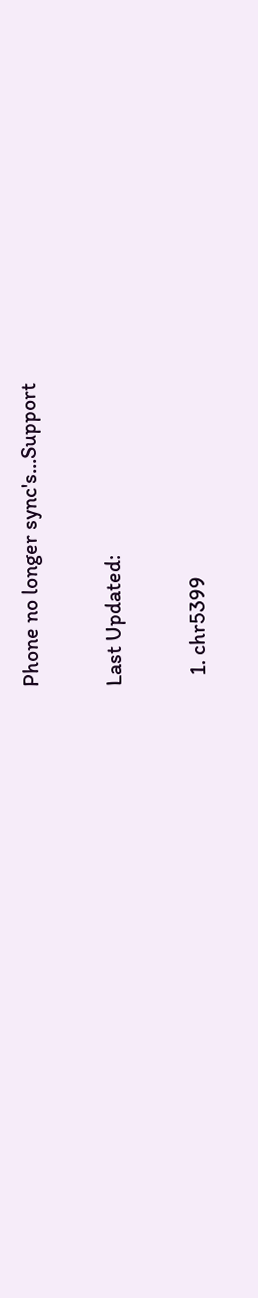Phone no longer sync's...Support

Last Updated:

  1. chr5399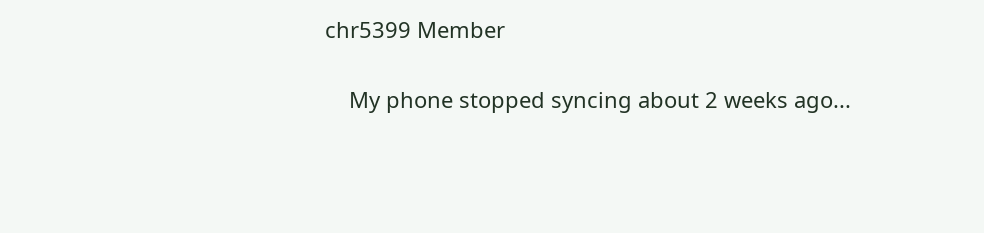chr5399 Member

    My phone stopped syncing about 2 weeks ago...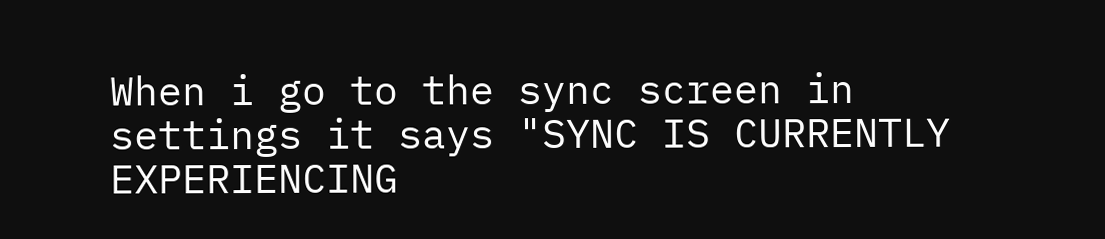When i go to the sync screen in settings it says "SYNC IS CURRENTLY EXPERIENCING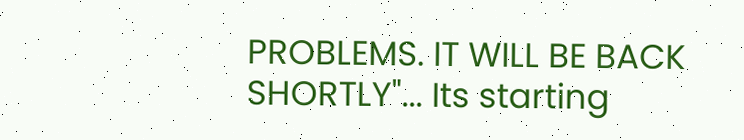PROBLEMS. IT WILL BE BACK SHORTLY"... Its starting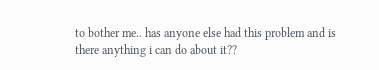to bother me.. has anyone else had this problem and is there anything i can do about it??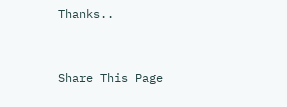Thanks..


Share This Page